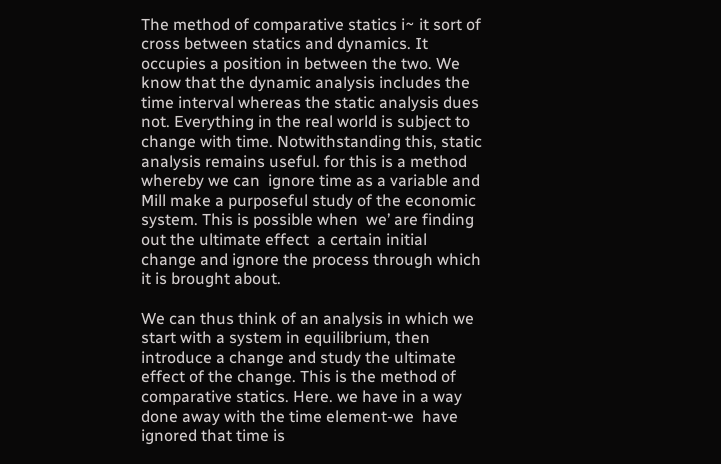The method of comparative statics i~ it sort of cross between statics and dynamics. It occupies a position in between the two. We know that the dynamic analysis includes the time interval whereas the static analysis dues not. Everything in the real world is subject to change with time. Notwithstanding this, static analysis remains useful. for this is a method whereby we can  ignore time as a variable and Mill make a purposeful study of the economic system. This is possible when  we’ are finding out the ultimate effect  a certain initial change and ignore the process through which it is brought about.

We can thus think of an analysis in which we start with a system in equilibrium, then introduce a change and study the ultimate effect of the change. This is the method of comparative statics. Here. we have in a way done away with the time element-we  have ignored that time is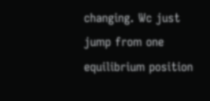changing. Wc just jump from one equilibrium position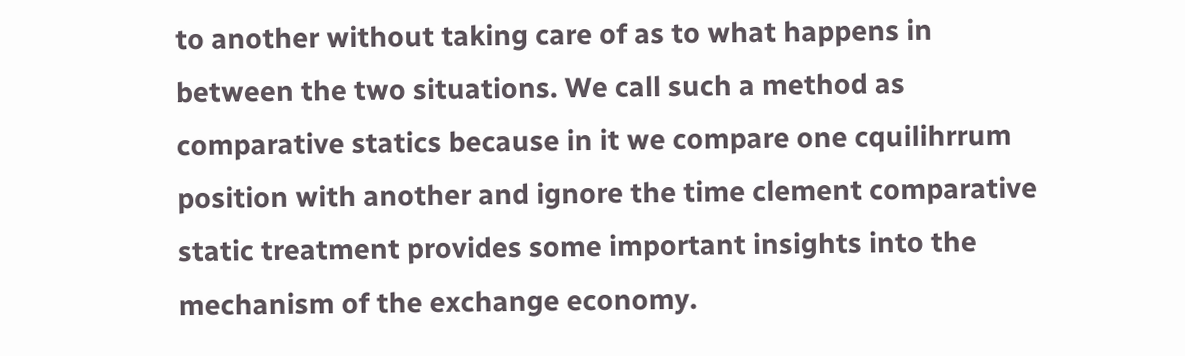to another without taking care of as to what happens in between the two situations. We call such a method as comparative statics because in it we compare one cquilihrrum position with another and ignore the time clement comparative static treatment provides some important insights into the mechanism of the exchange economy.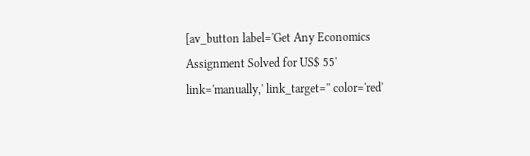[av_button label='Get Any Economics Assignment Solved for US$ 55' link='manually,' link_target='' color='red'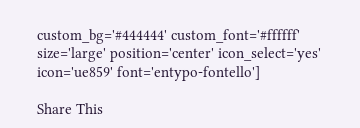custom_bg='#444444' custom_font='#ffffff' size='large' position='center' icon_select='yes' icon='ue859' font='entypo-fontello']

Share This